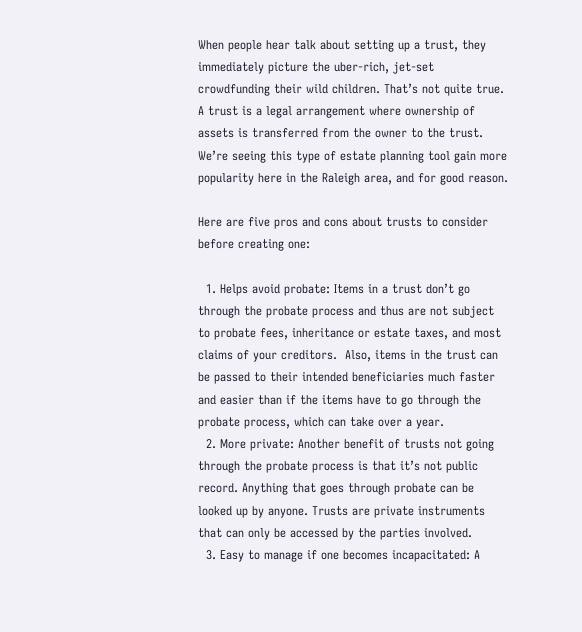When people hear talk about setting up a trust, they immediately picture the uber-rich, jet-set crowdfunding their wild children. That’s not quite true. A trust is a legal arrangement where ownership of assets is transferred from the owner to the trust. We’re seeing this type of estate planning tool gain more popularity here in the Raleigh area, and for good reason.

Here are five pros and cons about trusts to consider before creating one:

  1. Helps avoid probate: Items in a trust don’t go through the probate process and thus are not subject to probate fees, inheritance or estate taxes, and most claims of your creditors.  Also, items in the trust can be passed to their intended beneficiaries much faster and easier than if the items have to go through the probate process, which can take over a year.
  2. More private: Another benefit of trusts not going through the probate process is that it’s not public record. Anything that goes through probate can be looked up by anyone. Trusts are private instruments that can only be accessed by the parties involved.
  3. Easy to manage if one becomes incapacitated: A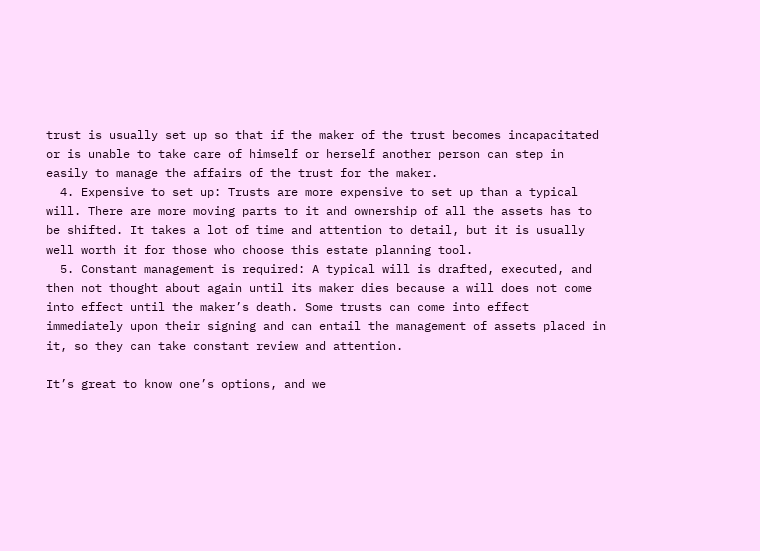trust is usually set up so that if the maker of the trust becomes incapacitated or is unable to take care of himself or herself another person can step in easily to manage the affairs of the trust for the maker.
  4. Expensive to set up: Trusts are more expensive to set up than a typical will. There are more moving parts to it and ownership of all the assets has to be shifted. It takes a lot of time and attention to detail, but it is usually well worth it for those who choose this estate planning tool.
  5. Constant management is required: A typical will is drafted, executed, and then not thought about again until its maker dies because a will does not come into effect until the maker’s death. Some trusts can come into effect immediately upon their signing and can entail the management of assets placed in it, so they can take constant review and attention.

It’s great to know one’s options, and we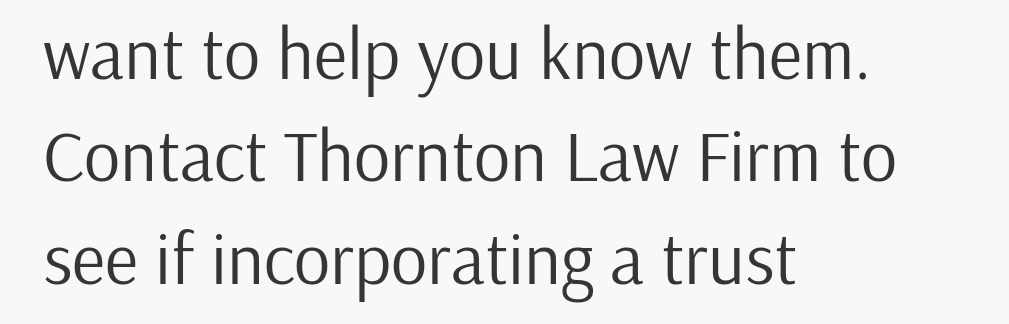want to help you know them. Contact Thornton Law Firm to see if incorporating a trust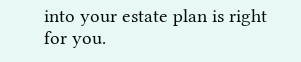into your estate plan is right for you.